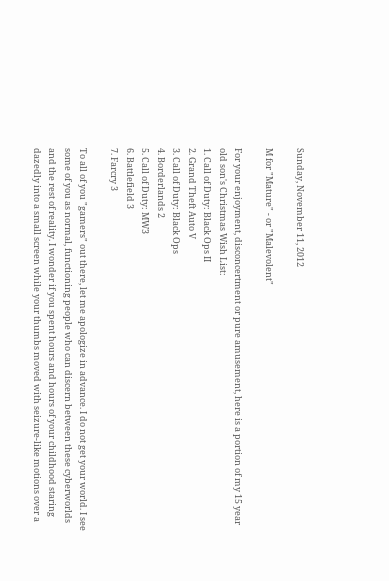Sunday, November 11, 2012

M for "Mature" - or "Malevolent"

For your enjoyment, disconcertment or pure amusement, here is a portion of my 15 year old son's Christmas Wish List:
1. Call of Duty: Black Ops II
2. Grand Theft Auto V
3. Call of Duty: Black Ops
4. Borderlands 2
5. Call of Duty: MW3
6. Battlefield 3
7. Farcry 3

To all of you "gamers" out there, let me apologize in advance. I do not get your world. I see some of you as normal, functioning people who can discern between these cyberworlds and the rest of reality. I wonder if you spent hours and hours of your childhood staring dazedly into a small screen while your thumbs moved with seizure-like motions over a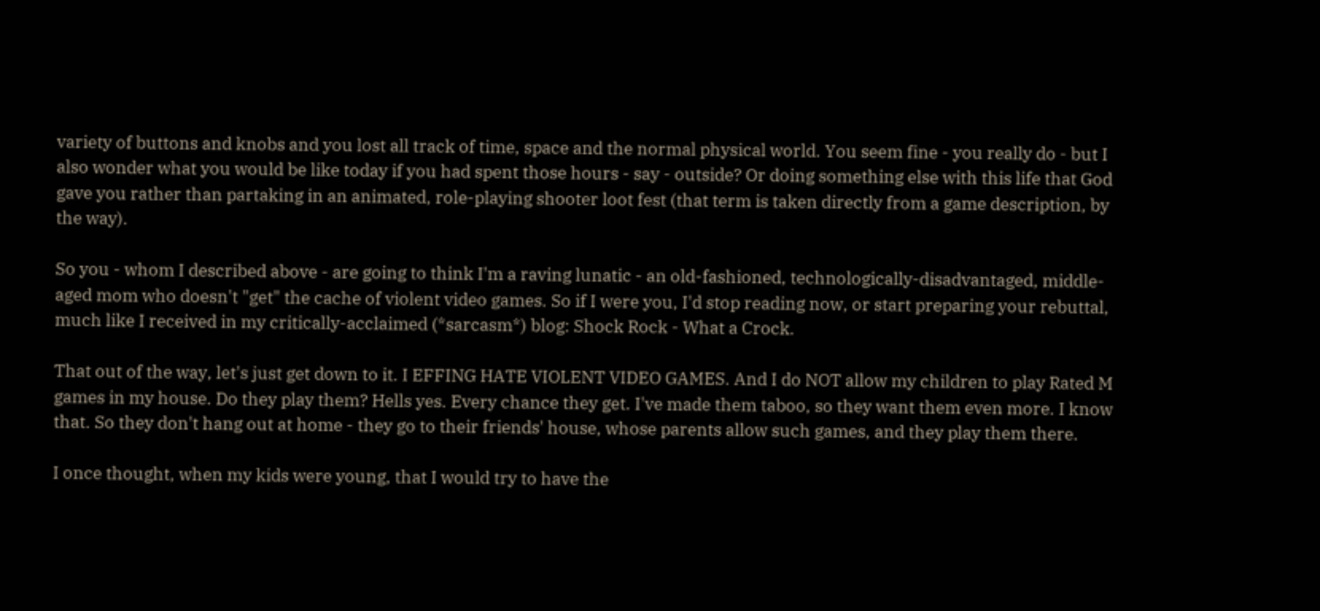variety of buttons and knobs and you lost all track of time, space and the normal physical world. You seem fine - you really do - but I also wonder what you would be like today if you had spent those hours - say - outside? Or doing something else with this life that God gave you rather than partaking in an animated, role-playing shooter loot fest (that term is taken directly from a game description, by the way).

So you - whom I described above - are going to think I'm a raving lunatic - an old-fashioned, technologically-disadvantaged, middle-aged mom who doesn't "get" the cache of violent video games. So if I were you, I'd stop reading now, or start preparing your rebuttal, much like I received in my critically-acclaimed (*sarcasm*) blog: Shock Rock - What a Crock.

That out of the way, let's just get down to it. I EFFING HATE VIOLENT VIDEO GAMES. And I do NOT allow my children to play Rated M games in my house. Do they play them? Hells yes. Every chance they get. I've made them taboo, so they want them even more. I know that. So they don't hang out at home - they go to their friends' house, whose parents allow such games, and they play them there.

I once thought, when my kids were young, that I would try to have the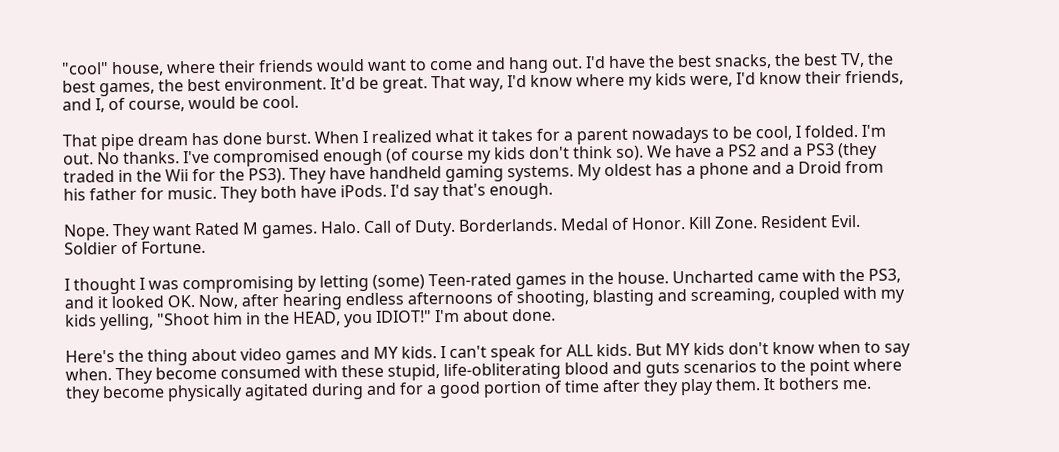"cool" house, where their friends would want to come and hang out. I'd have the best snacks, the best TV, the best games, the best environment. It'd be great. That way, I'd know where my kids were, I'd know their friends, and I, of course, would be cool.

That pipe dream has done burst. When I realized what it takes for a parent nowadays to be cool, I folded. I'm out. No thanks. I've compromised enough (of course my kids don't think so). We have a PS2 and a PS3 (they traded in the Wii for the PS3). They have handheld gaming systems. My oldest has a phone and a Droid from his father for music. They both have iPods. I'd say that's enough.

Nope. They want Rated M games. Halo. Call of Duty. Borderlands. Medal of Honor. Kill Zone. Resident Evil. Soldier of Fortune.

I thought I was compromising by letting (some) Teen-rated games in the house. Uncharted came with the PS3, and it looked OK. Now, after hearing endless afternoons of shooting, blasting and screaming, coupled with my kids yelling, "Shoot him in the HEAD, you IDIOT!" I'm about done.

Here's the thing about video games and MY kids. I can't speak for ALL kids. But MY kids don't know when to say when. They become consumed with these stupid, life-obliterating blood and guts scenarios to the point where they become physically agitated during and for a good portion of time after they play them. It bothers me.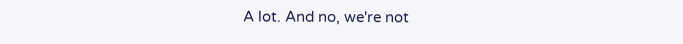A lot. And no, we're not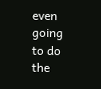even going to do the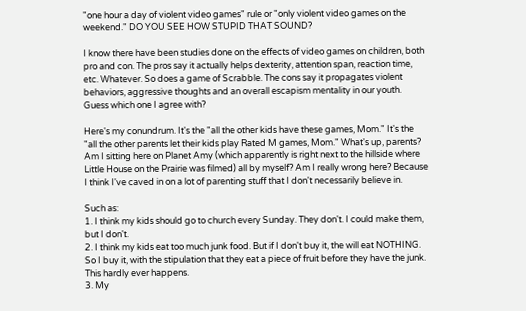"one hour a day of violent video games" rule or "only violent video games on the weekend." DO YOU SEE HOW STUPID THAT SOUND?

I know there have been studies done on the effects of video games on children, both pro and con. The pros say it actually helps dexterity, attention span, reaction time, etc. Whatever. So does a game of Scrabble. The cons say it propagates violent behaviors, aggressive thoughts and an overall escapism mentality in our youth. Guess which one I agree with?

Here's my conundrum. It's the "all the other kids have these games, Mom." It's the "all the other parents let their kids play Rated M games, Mom." What's up, parents? Am I sitting here on Planet Amy (which apparently is right next to the hillside where Little House on the Prairie was filmed) all by myself? Am I really wrong here? Because I think I've caved in on a lot of parenting stuff that I don't necessarily believe in.

Such as:
1. I think my kids should go to church every Sunday. They don't. I could make them, but I don't.
2. I think my kids eat too much junk food. But if I don't buy it, the will eat NOTHING. So I buy it, with the stipulation that they eat a piece of fruit before they have the junk. This hardly ever happens.
3. My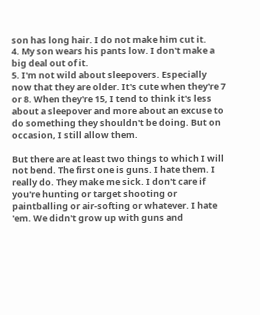son has long hair. I do not make him cut it.
4. My son wears his pants low. I don't make a big deal out of it.
5. I'm not wild about sleepovers. Especially now that they are older. It's cute when they're 7 or 8. When they're 15, I tend to think it's less about a sleepover and more about an excuse to do something they shouldn't be doing. But on occasion, I still allow them.

But there are at least two things to which I will not bend. The first one is guns. I hate them. I really do. They make me sick. I don't care if you're hunting or target shooting or paintballing or air-softing or whatever. I hate 'em. We didn't grow up with guns and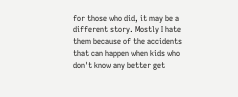for those who did, it may be a different story. Mostly I hate them because of the accidents that can happen when kids who don't know any better get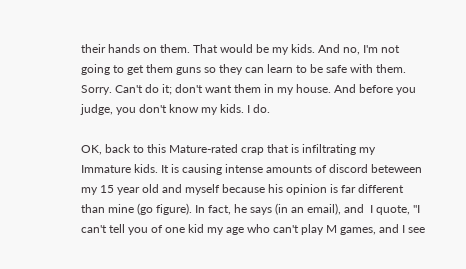their hands on them. That would be my kids. And no, I'm not going to get them guns so they can learn to be safe with them. Sorry. Can't do it; don't want them in my house. And before you judge, you don't know my kids. I do.

OK, back to this Mature-rated crap that is infiltrating my Immature kids. It is causing intense amounts of discord beteween my 15 year old and myself because his opinion is far different than mine (go figure). In fact, he says (in an email), and  I quote, "I can't tell you of one kid my age who can't play M games, and I see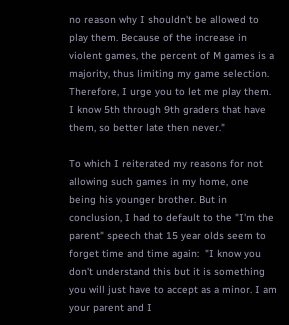no reason why I shouldn't be allowed to play them. Because of the increase in violent games, the percent of M games is a majority, thus limiting my game selection. Therefore, I urge you to let me play them. I know 5th through 9th graders that have them, so better late then never."

To which I reiterated my reasons for not allowing such games in my home, one being his younger brother. But in conclusion, I had to default to the "I'm the parent" speech that 15 year olds seem to forget time and time again:  "I know you don't understand this but it is something you will just have to accept as a minor. I am your parent and I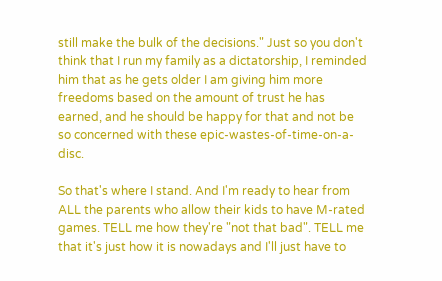still make the bulk of the decisions." Just so you don't think that I run my family as a dictatorship, I reminded him that as he gets older I am giving him more freedoms based on the amount of trust he has earned, and he should be happy for that and not be so concerned with these epic-wastes-of-time-on-a-disc.

So that's where I stand. And I'm ready to hear from ALL the parents who allow their kids to have M-rated games. TELL me how they're "not that bad". TELL me that it's just how it is nowadays and I'll just have to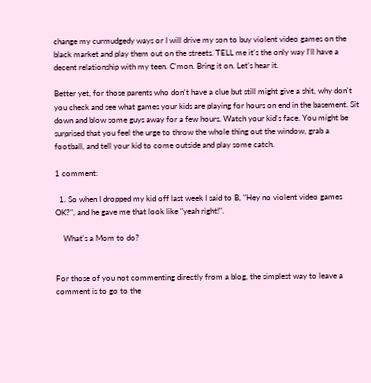change my curmudgedy ways or I will drive my son to buy violent video games on the black market and play them out on the streets. TELL me it's the only way I'll have a decent relationship with my teen. C'mon. Bring it on. Let's hear it.

Better yet, for those parents who don't have a clue but still might give a shit, why don't you check and see what games your kids are playing for hours on end in the basement. Sit down and blow some guys away for a few hours. Watch your kid's face. You might be surprised that you feel the urge to throw the whole thing out the window, grab a football, and tell your kid to come outside and play some catch.

1 comment:

  1. So when I dropped my kid off last week I said to B, "Hey no violent video games OK?", and he gave me that look like "yeah right!".

    What's a Mom to do?


For those of you not commenting directly from a blog, the simplest way to leave a comment is to go to the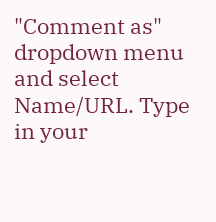"Comment as" dropdown menu and select Name/URL. Type in your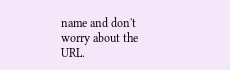name and don't worry about the URL.